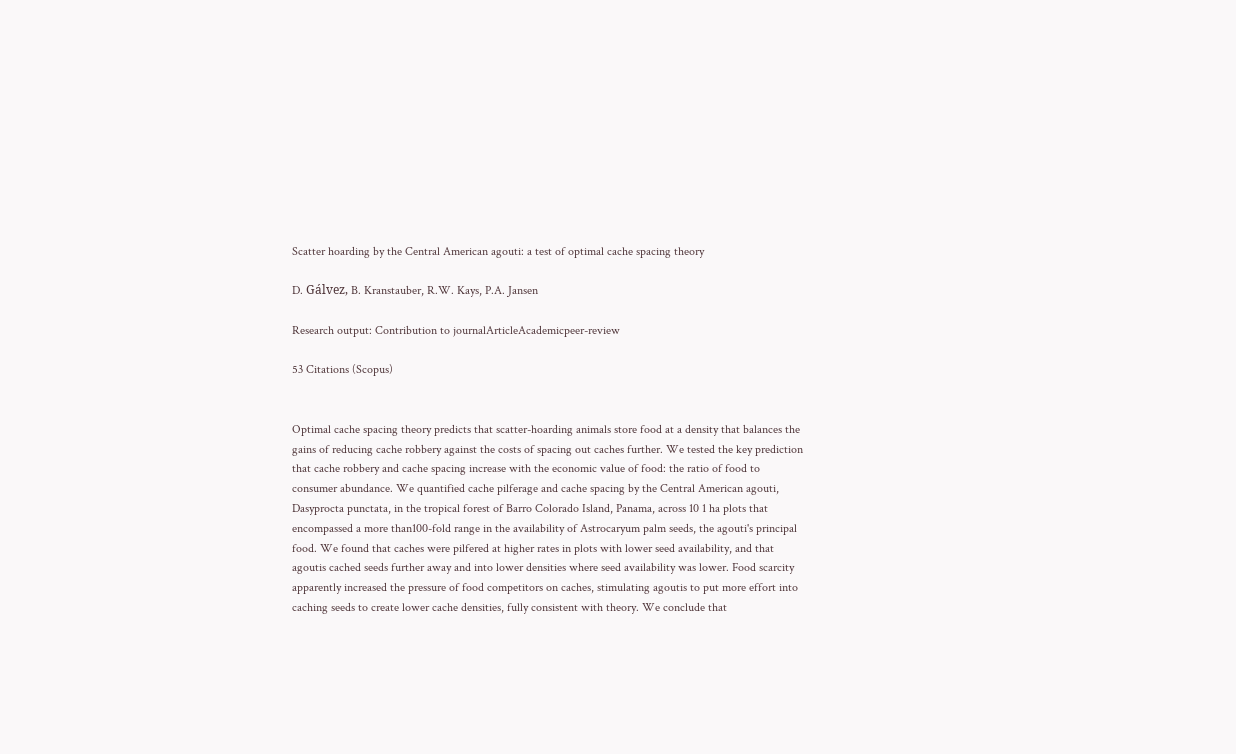Scatter hoarding by the Central American agouti: a test of optimal cache spacing theory

D. Gálvez, B. Kranstauber, R.W. Kays, P.A. Jansen

Research output: Contribution to journalArticleAcademicpeer-review

53 Citations (Scopus)


Optimal cache spacing theory predicts that scatter-hoarding animals store food at a density that balances the gains of reducing cache robbery against the costs of spacing out caches further. We tested the key prediction that cache robbery and cache spacing increase with the economic value of food: the ratio of food to consumer abundance. We quantified cache pilferage and cache spacing by the Central American agouti, Dasyprocta punctata, in the tropical forest of Barro Colorado Island, Panama, across 10 1 ha plots that encompassed a more than100-fold range in the availability of Astrocaryum palm seeds, the agouti's principal food. We found that caches were pilfered at higher rates in plots with lower seed availability, and that agoutis cached seeds further away and into lower densities where seed availability was lower. Food scarcity apparently increased the pressure of food competitors on caches, stimulating agoutis to put more effort into caching seeds to create lower cache densities, fully consistent with theory. We conclude that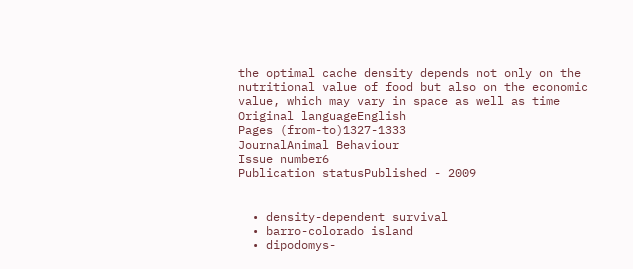the optimal cache density depends not only on the nutritional value of food but also on the economic value, which may vary in space as well as time
Original languageEnglish
Pages (from-to)1327-1333
JournalAnimal Behaviour
Issue number6
Publication statusPublished - 2009


  • density-dependent survival
  • barro-colorado island
  • dipodomys-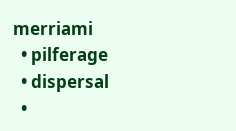merriami
  • pilferage
  • dispersal
  •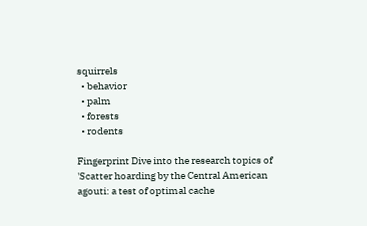squirrels
  • behavior
  • palm
  • forests
  • rodents

Fingerprint Dive into the research topics of 'Scatter hoarding by the Central American agouti: a test of optimal cache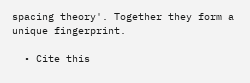spacing theory'. Together they form a unique fingerprint.

  • Cite this